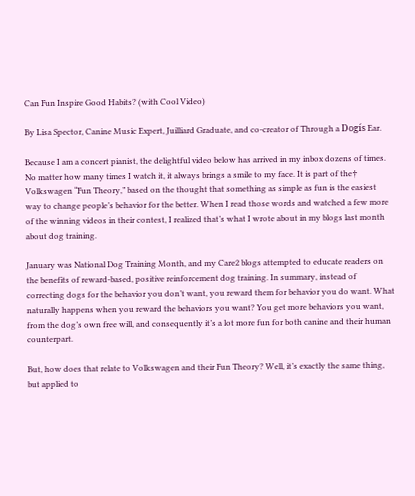Can Fun Inspire Good Habits? (with Cool Video)

By Lisa Spector, Canine Music Expert, Juilliard Graduate, and co-creator of Through a Dogís Ear.

Because I am a concert pianist, the delightful video below has arrived in my inbox dozens of times. No matter how many times I watch it, it always brings a smile to my face. It is part of the† Volkswagen “Fun Theory,” based on the thought that something as simple as fun is the easiest way to change people’s behavior for the better. When I read those words and watched a few more of the winning videos in their contest, I realized that’s what I wrote about in my blogs last month about dog training.

January was National Dog Training Month, and my Care2 blogs attempted to educate readers on the benefits of reward-based, positive reinforcement dog training. In summary, instead of correcting dogs for the behavior you don’t want, you reward them for behavior you do want. What naturally happens when you reward the behaviors you want? You get more behaviors you want, from the dog’s own free will, and consequently it’s a lot more fun for both canine and their human counterpart.

But, how does that relate to Volkswagen and their Fun Theory? Well, it’s exactly the same thing, but applied to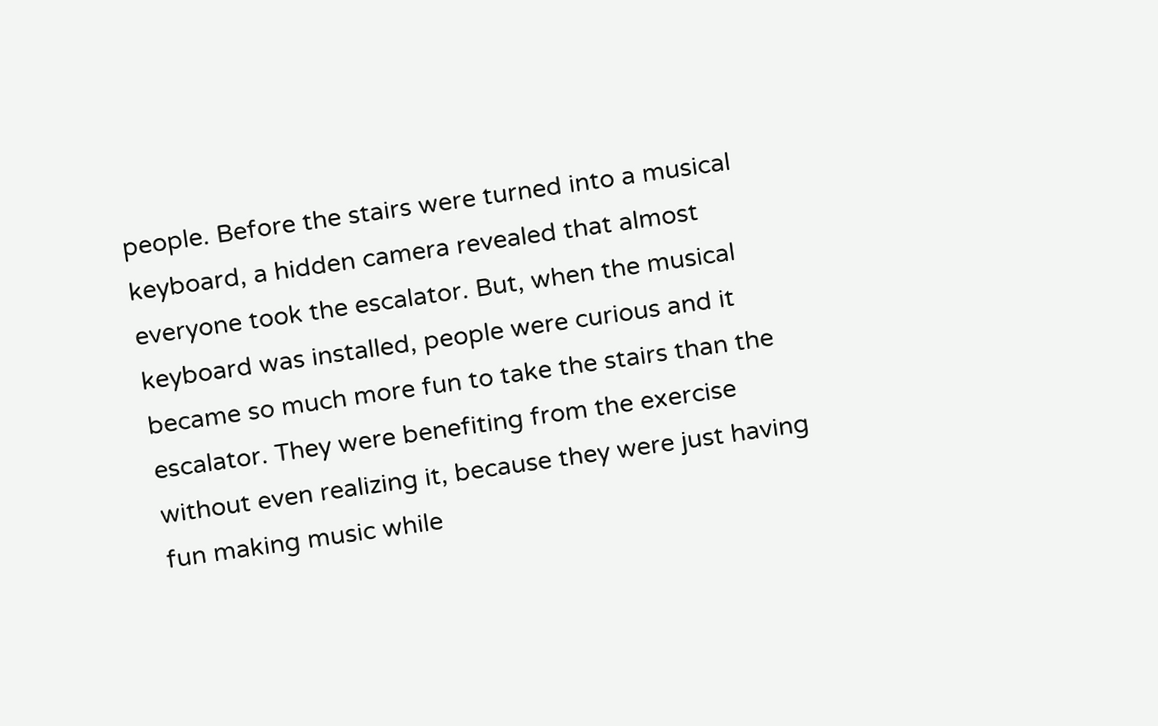people. Before the stairs were turned into a musical keyboard, a hidden camera revealed that almost everyone took the escalator. But, when the musical keyboard was installed, people were curious and it became so much more fun to take the stairs than the escalator. They were benefiting from the exercise without even realizing it, because they were just having fun making music while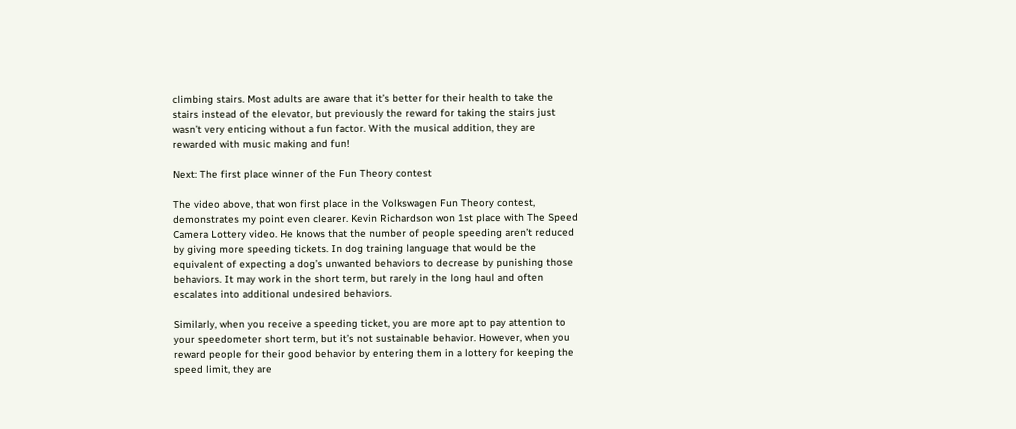climbing stairs. Most adults are aware that it’s better for their health to take the stairs instead of the elevator, but previously the reward for taking the stairs just wasn’t very enticing without a fun factor. With the musical addition, they are rewarded with music making and fun!

Next: The first place winner of the Fun Theory contest

The video above, that won first place in the Volkswagen Fun Theory contest, demonstrates my point even clearer. Kevin Richardson won 1st place with The Speed Camera Lottery video. He knows that the number of people speeding aren’t reduced by giving more speeding tickets. In dog training language that would be the equivalent of expecting a dog’s unwanted behaviors to decrease by punishing those behaviors. It may work in the short term, but rarely in the long haul and often escalates into additional undesired behaviors.

Similarly, when you receive a speeding ticket, you are more apt to pay attention to your speedometer short term, but it’s not sustainable behavior. However, when you reward people for their good behavior by entering them in a lottery for keeping the speed limit, they are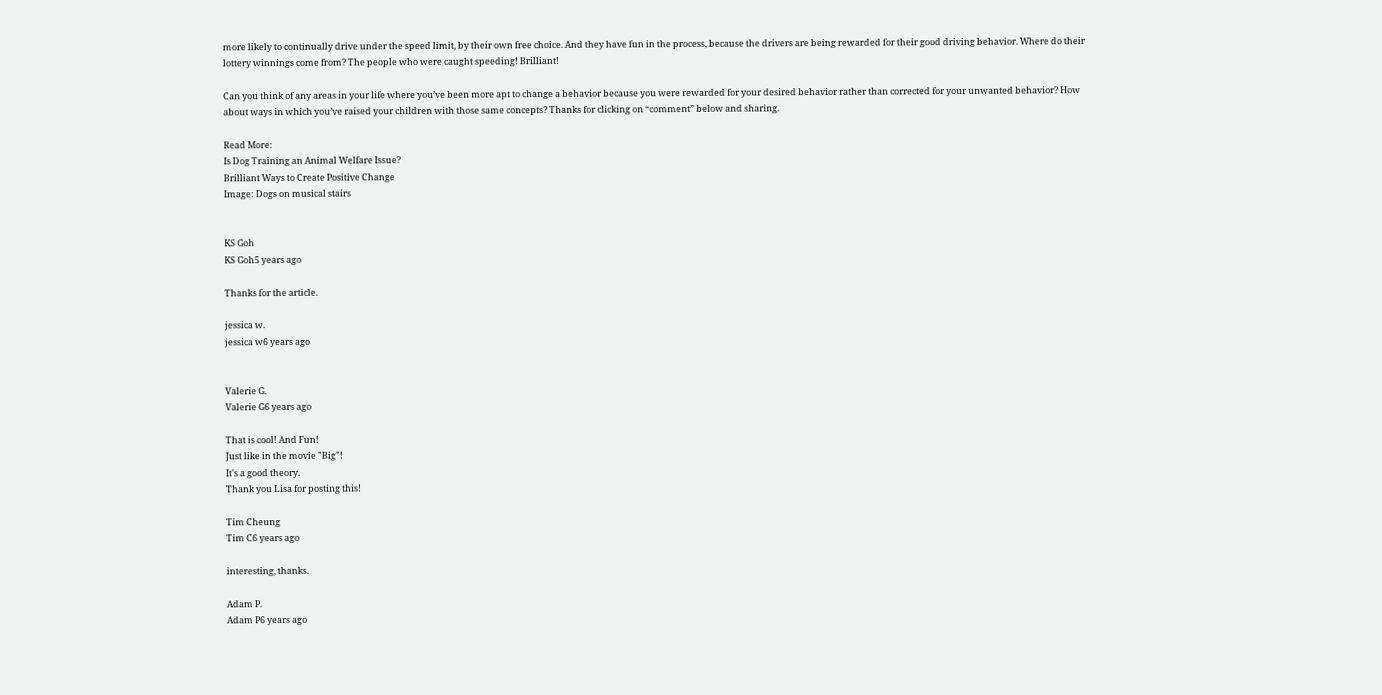more likely to continually drive under the speed limit, by their own free choice. And they have fun in the process, because the drivers are being rewarded for their good driving behavior. Where do their lottery winnings come from? The people who were caught speeding! Brilliant!

Can you think of any areas in your life where you’ve been more apt to change a behavior because you were rewarded for your desired behavior rather than corrected for your unwanted behavior? How about ways in which you’ve raised your children with those same concepts? Thanks for clicking on “comment” below and sharing.

Read More:
Is Dog Training an Animal Welfare Issue?
Brilliant Ways to Create Positive Change
Image: Dogs on musical stairs


KS Goh
KS Goh5 years ago

Thanks for the article.

jessica w.
jessica w6 years ago


Valerie G.
Valerie G6 years ago

That is cool! And Fun!
Just like in the movie "Big"!
It's a good theory.
Thank you Lisa for posting this!

Tim Cheung
Tim C6 years ago

interesting, thanks.

Adam P.
Adam P6 years ago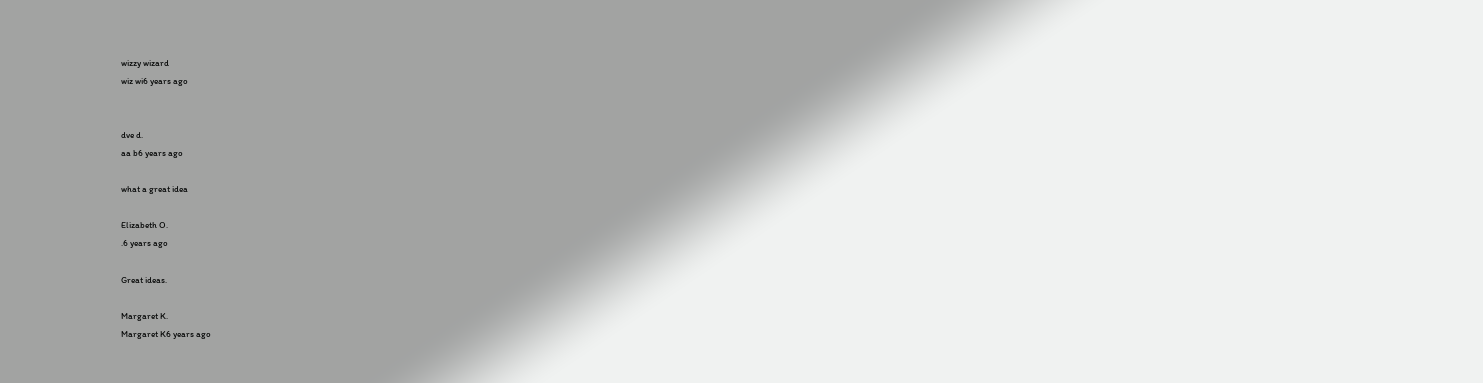wizzy wizard
wiz wi6 years ago


dve d.
aa b6 years ago

what a great idea

Elizabeth O.
.6 years ago

Great ideas.

Margaret K.
Margaret K6 years ago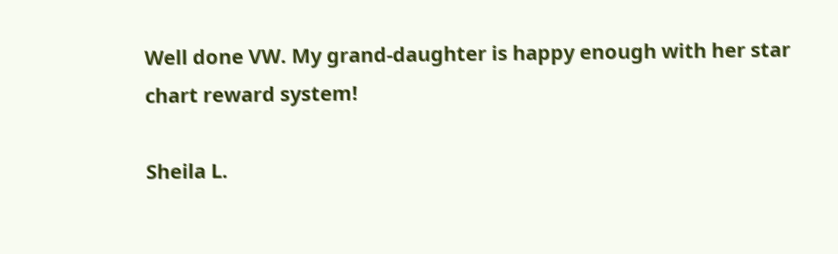Well done VW. My grand-daughter is happy enough with her star chart reward system!

Sheila L.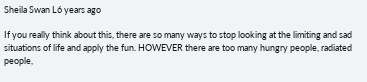Sheila Swan L6 years ago

If you really think about this, there are so many ways to stop looking at the limiting and sad situations of life and apply the fun. HOWEVER there are too many hungry people, radiated people,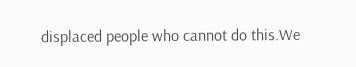displaced people who cannot do this.We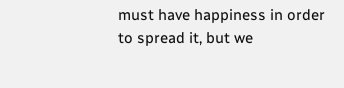must have happiness in order to spread it, but we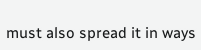must also spread it in ways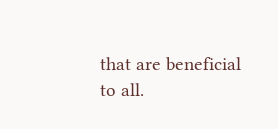that are beneficial to all.